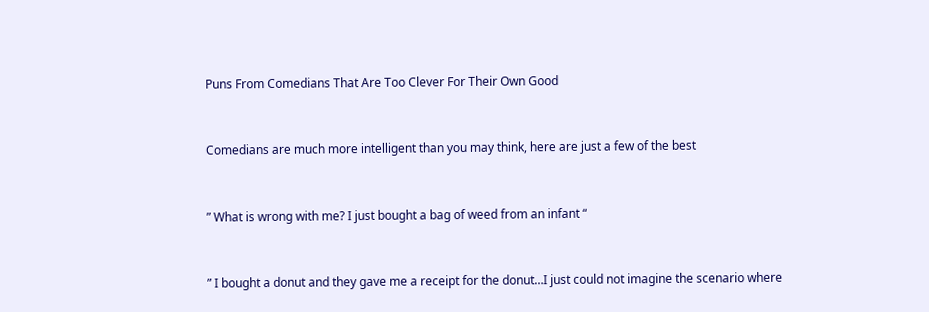Puns From Comedians That Are Too Clever For Their Own Good


Comedians are much more intelligent than you may think, here are just a few of the best


” What is wrong with me? I just bought a bag of weed from an infant “


” I bought a donut and they gave me a receipt for the donut…I just could not imagine the scenario where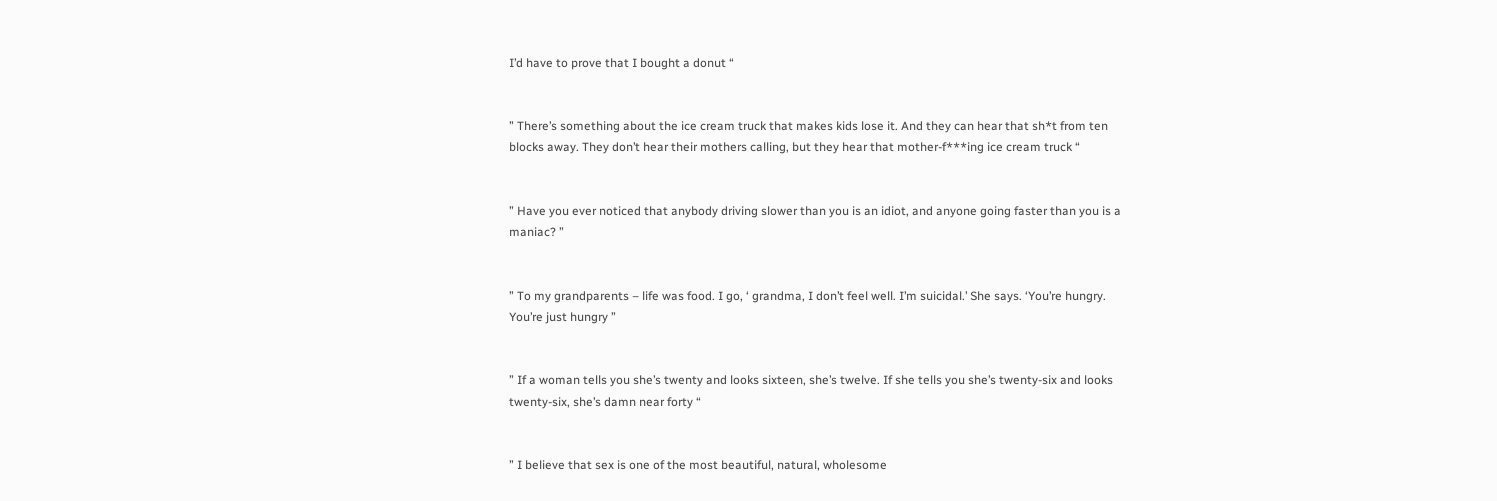I’d have to prove that I bought a donut “


” There’s something about the ice cream truck that makes kids lose it. And they can hear that sh*t from ten blocks away. They don’t hear their mothers calling, but they hear that mother-f***ing ice cream truck “


” Have you ever noticed that anybody driving slower than you is an idiot, and anyone going faster than you is a maniac? ”


” To my grandparents – life was food. I go, ‘ grandma, I don’t feel well. I’m suicidal.’ She says. ‘You’re hungry. You’re just hungry ”


” If a woman tells you she’s twenty and looks sixteen, she’s twelve. If she tells you she’s twenty-six and looks twenty-six, she’s damn near forty “


” I believe that sex is one of the most beautiful, natural, wholesome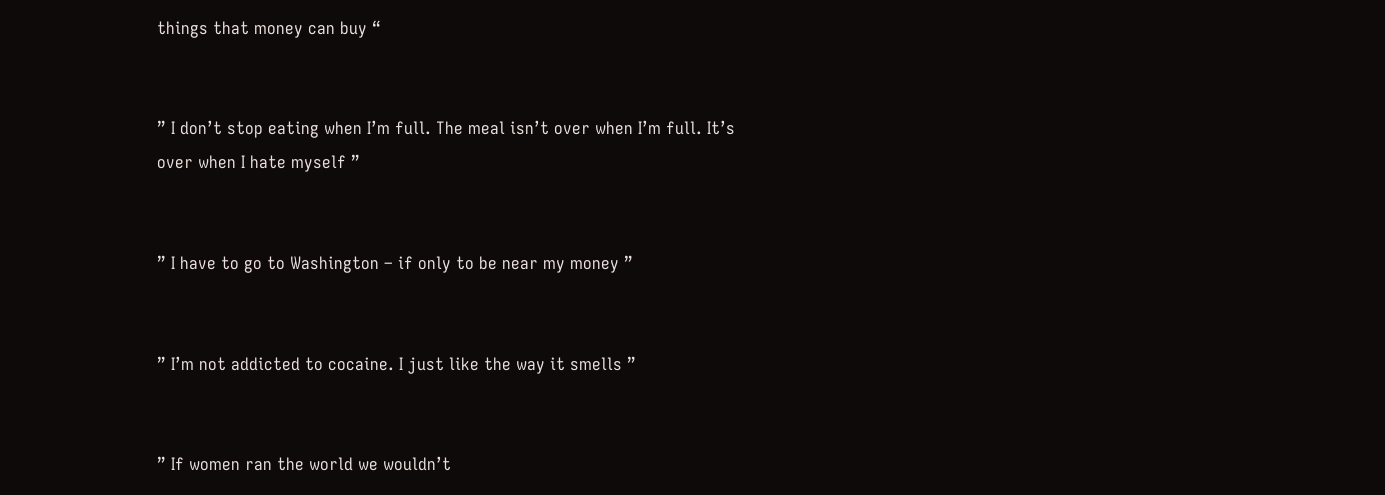things that money can buy “


” I don’t stop eating when I’m full. The meal isn’t over when I’m full. It’s over when I hate myself ”


” I have to go to Washington – if only to be near my money ”


” I’m not addicted to cocaine. I just like the way it smells ”


” If women ran the world we wouldn’t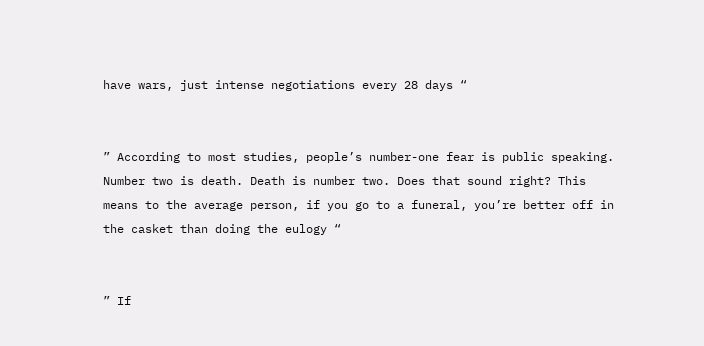have wars, just intense negotiations every 28 days “


” According to most studies, people’s number-one fear is public speaking. Number two is death. Death is number two. Does that sound right? This means to the average person, if you go to a funeral, you’re better off in the casket than doing the eulogy “


” If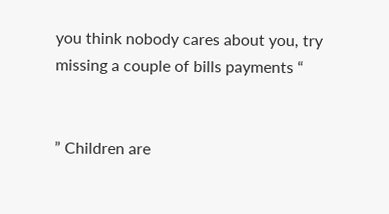you think nobody cares about you, try missing a couple of bills payments “


” Children are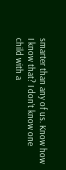smarter than any of us. Know how I know that? I don’t know one child with a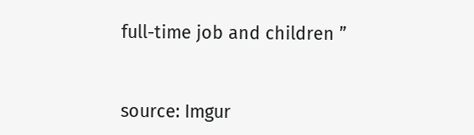full-time job and children ”


source: Imgur